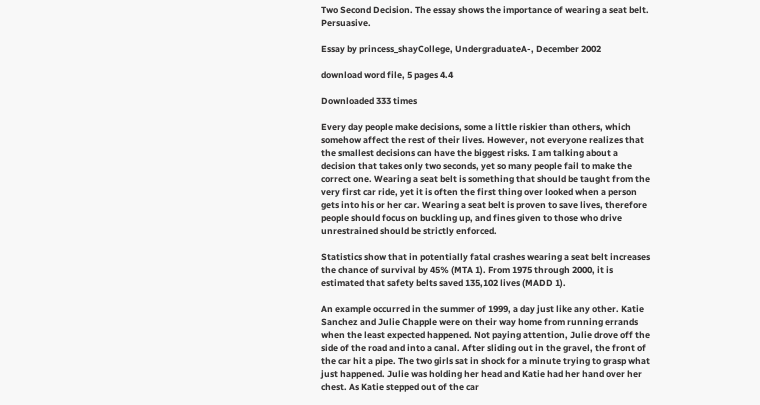Two Second Decision. The essay shows the importance of wearing a seat belt. Persuasive.

Essay by princess_shayCollege, UndergraduateA-, December 2002

download word file, 5 pages 4.4

Downloaded 333 times

Every day people make decisions, some a little riskier than others, which somehow affect the rest of their lives. However, not everyone realizes that the smallest decisions can have the biggest risks. I am talking about a decision that takes only two seconds, yet so many people fail to make the correct one. Wearing a seat belt is something that should be taught from the very first car ride, yet it is often the first thing over looked when a person gets into his or her car. Wearing a seat belt is proven to save lives, therefore people should focus on buckling up, and fines given to those who drive unrestrained should be strictly enforced.

Statistics show that in potentially fatal crashes wearing a seat belt increases the chance of survival by 45% (MTA 1). From 1975 through 2000, it is estimated that safety belts saved 135,102 lives (MADD 1).

An example occurred in the summer of 1999, a day just like any other. Katie Sanchez and Julie Chapple were on their way home from running errands when the least expected happened. Not paying attention, Julie drove off the side of the road and into a canal. After sliding out in the gravel, the front of the car hit a pipe. The two girls sat in shock for a minute trying to grasp what just happened. Julie was holding her head and Katie had her hand over her chest. As Katie stepped out of the car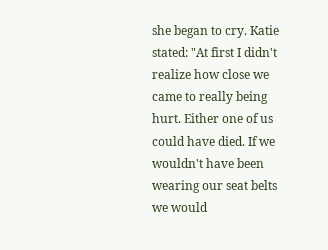she began to cry. Katie stated: "At first I didn't realize how close we came to really being hurt. Either one of us could have died. If we wouldn't have been wearing our seat belts we would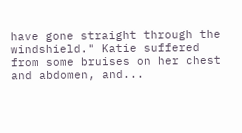have gone straight through the windshield." Katie suffered from some bruises on her chest and abdomen, and...